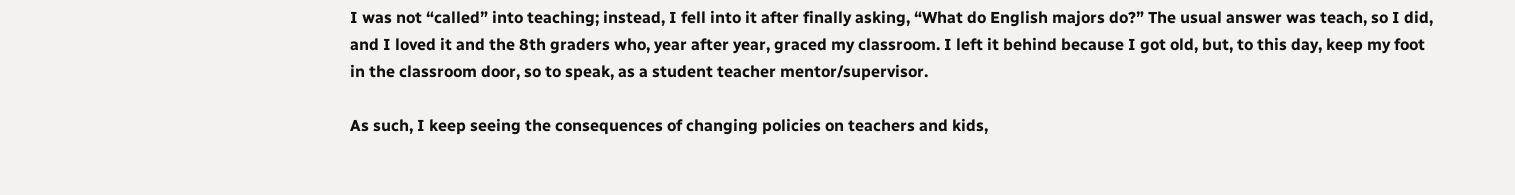I was not “called” into teaching; instead, I fell into it after finally asking, “What do English majors do?” The usual answer was teach, so I did, and I loved it and the 8th graders who, year after year, graced my classroom. I left it behind because I got old, but, to this day, keep my foot in the classroom door, so to speak, as a student teacher mentor/supervisor.

As such, I keep seeing the consequences of changing policies on teachers and kids,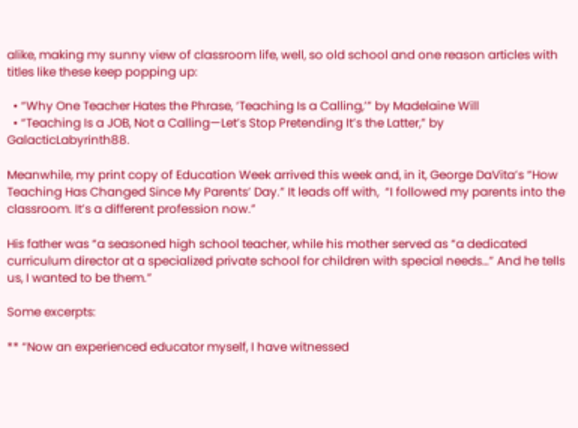alike, making my sunny view of classroom life, well, so old school and one reason articles with titles like these keep popping up:

  • “Why One Teacher Hates the Phrase, ‘Teaching Is a Calling,’” by Madelaine Will
  • “Teaching Is a JOB, Not a Calling—Let’s Stop Pretending It’s the Latter,” by GalacticLabyrinth88.

Meanwhile, my print copy of Education Week arrived this week and, in it, George DaVita’s “How Teaching Has Changed Since My Parents’ Day.” It leads off with,  “I followed my parents into the classroom. It’s a different profession now.”

His father was “a seasoned high school teacher, while his mother served as “a dedicated curriculum director at a specialized private school for children with special needs…” And he tells us, I wanted to be them.”

Some excerpts:

** “Now an experienced educator myself, I have witnessed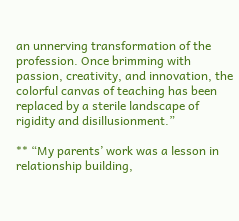an unnerving transformation of the profession. Once brimming with passion, creativity, and innovation, the colorful canvas of teaching has been replaced by a sterile landscape of rigidity and disillusionment.”

** “My parents’ work was a lesson in relationship building,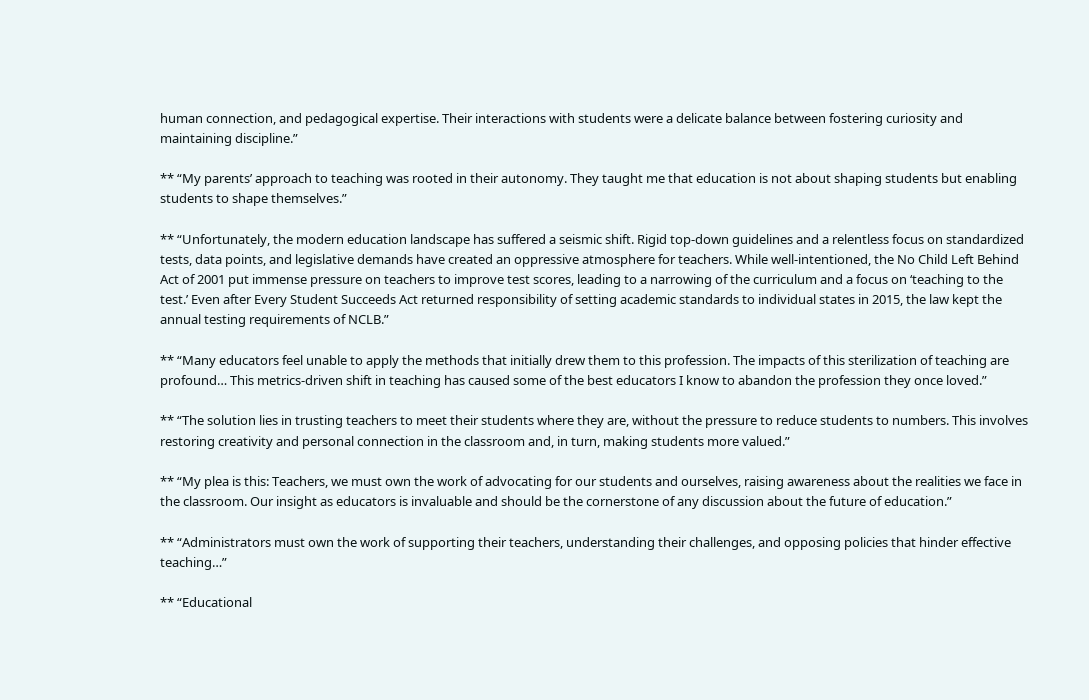human connection, and pedagogical expertise. Their interactions with students were a delicate balance between fostering curiosity and maintaining discipline.”

** “My parents’ approach to teaching was rooted in their autonomy. They taught me that education is not about shaping students but enabling students to shape themselves.”

** “Unfortunately, the modern education landscape has suffered a seismic shift. Rigid top-down guidelines and a relentless focus on standardized tests, data points, and legislative demands have created an oppressive atmosphere for teachers. While well-intentioned, the No Child Left Behind Act of 2001 put immense pressure on teachers to improve test scores, leading to a narrowing of the curriculum and a focus on ‘teaching to the test.’ Even after Every Student Succeeds Act returned responsibility of setting academic standards to individual states in 2015, the law kept the annual testing requirements of NCLB.”

** “Many educators feel unable to apply the methods that initially drew them to this profession. The impacts of this sterilization of teaching are profound… This metrics-driven shift in teaching has caused some of the best educators I know to abandon the profession they once loved.”

** “The solution lies in trusting teachers to meet their students where they are, without the pressure to reduce students to numbers. This involves restoring creativity and personal connection in the classroom and, in turn, making students more valued.”

** “My plea is this: Teachers, we must own the work of advocating for our students and ourselves, raising awareness about the realities we face in the classroom. Our insight as educators is invaluable and should be the cornerstone of any discussion about the future of education.”

** “Administrators must own the work of supporting their teachers, understanding their challenges, and opposing policies that hinder effective teaching…”

** “Educational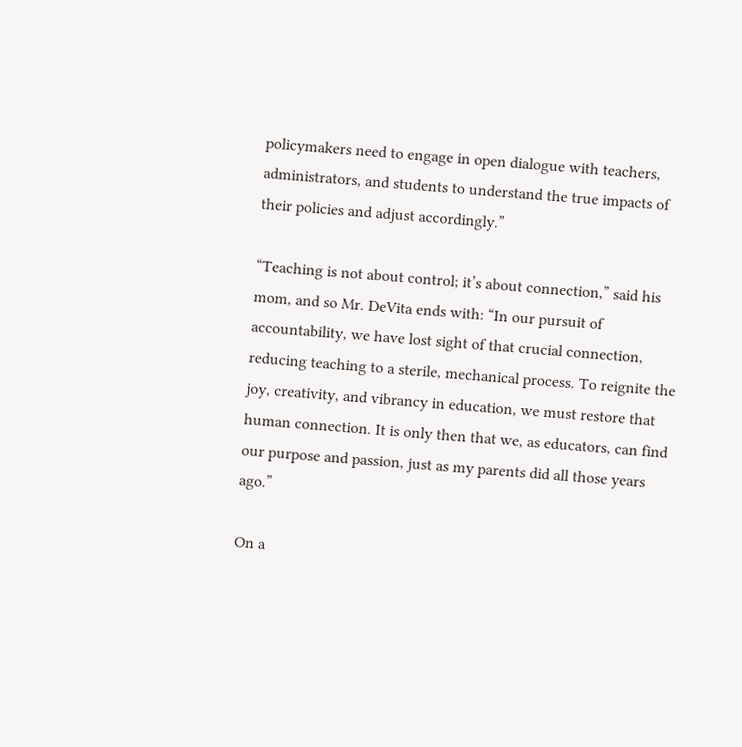policymakers need to engage in open dialogue with teachers, administrators, and students to understand the true impacts of their policies and adjust accordingly.”

“Teaching is not about control; it’s about connection,” said his mom, and so Mr. DeVita ends with: “In our pursuit of accountability, we have lost sight of that crucial connection, reducing teaching to a sterile, mechanical process. To reignite the joy, creativity, and vibrancy in education, we must restore that human connection. It is only then that we, as educators, can find our purpose and passion, just as my parents did all those years ago.”

On a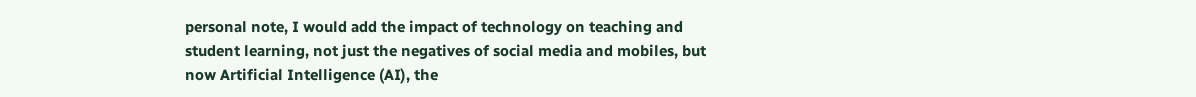personal note, I would add the impact of technology on teaching and student learning, not just the negatives of social media and mobiles, but now Artificial Intelligence (AI), the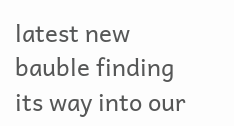latest new bauble finding its way into our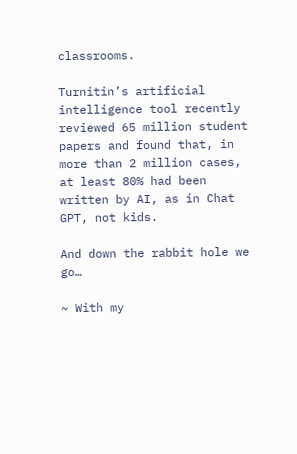classrooms.

Turnitin’s artificial intelligence tool recently reviewed 65 million student papers and found that, in more than 2 million cases, at least 80% had been written by AI, as in Chat GPT, not kids.

And down the rabbit hole we go…

~ With my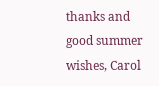thanks and good summer wishes, Carol